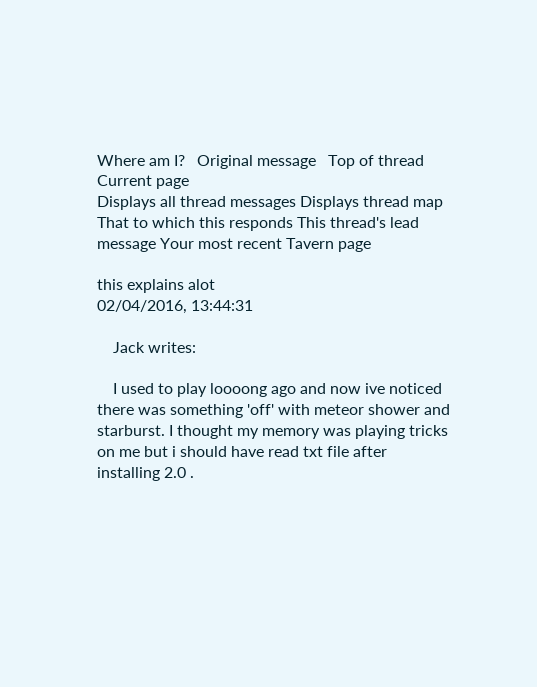Where am I?   Original message   Top of thread   Current page
Displays all thread messages Displays thread map That to which this responds This thread's lead message Your most recent Tavern page

this explains alot
02/04/2016, 13:44:31

    Jack writes:

    I used to play loooong ago and now ive noticed there was something 'off' with meteor shower and starburst. I thought my memory was playing tricks on me but i should have read txt file after installing 2.0 .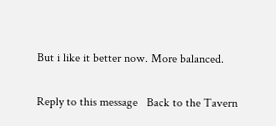But i like it better now. More balanced.

Reply to this message   Back to the Tavern